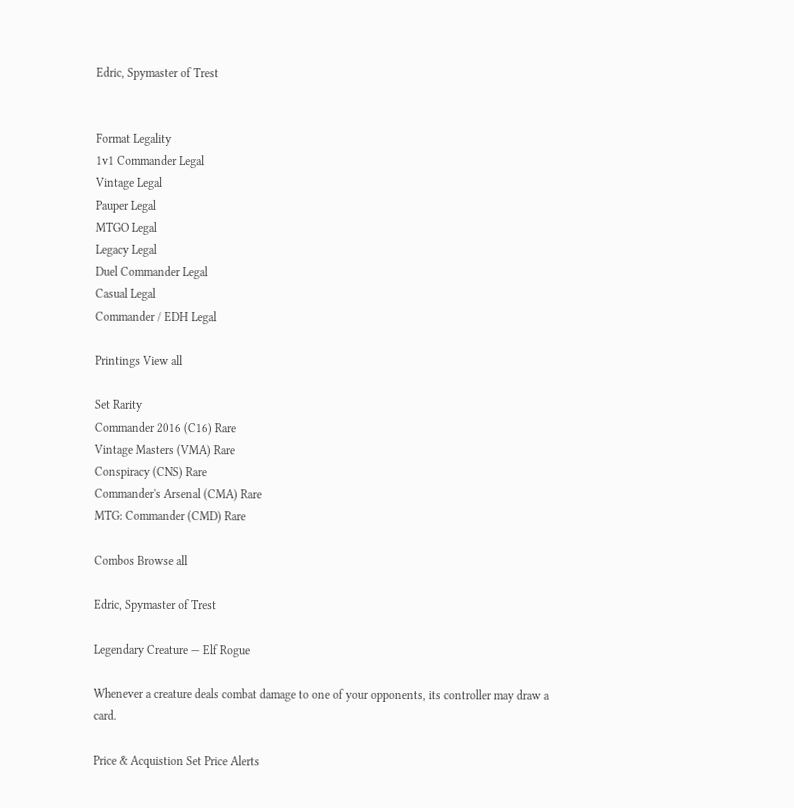Edric, Spymaster of Trest


Format Legality
1v1 Commander Legal
Vintage Legal
Pauper Legal
MTGO Legal
Legacy Legal
Duel Commander Legal
Casual Legal
Commander / EDH Legal

Printings View all

Set Rarity
Commander 2016 (C16) Rare
Vintage Masters (VMA) Rare
Conspiracy (CNS) Rare
Commander's Arsenal (CMA) Rare
MTG: Commander (CMD) Rare

Combos Browse all

Edric, Spymaster of Trest

Legendary Creature — Elf Rogue

Whenever a creature deals combat damage to one of your opponents, its controller may draw a card.

Price & Acquistion Set Price Alerts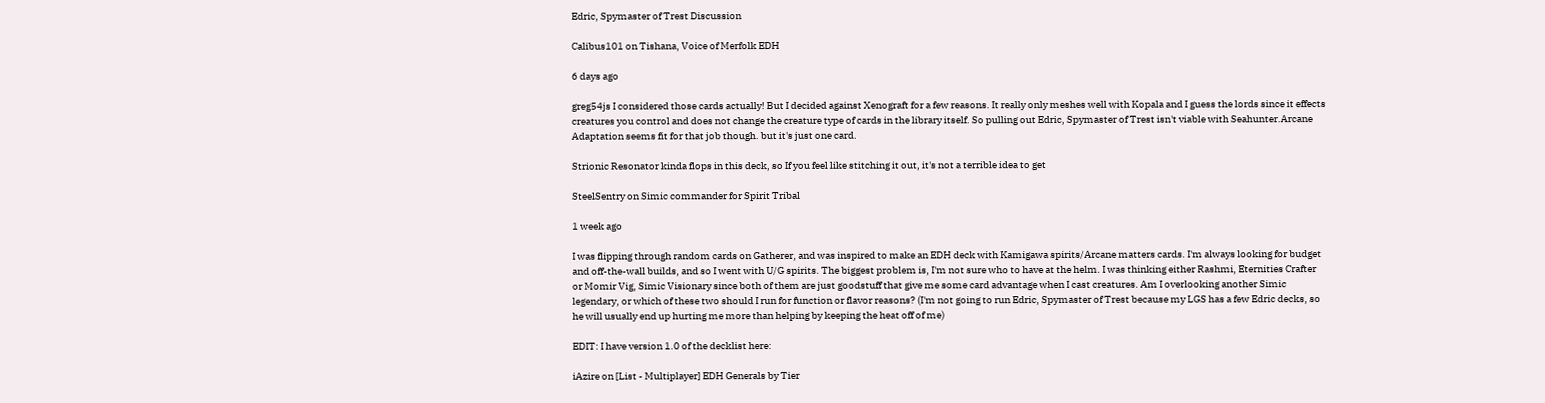Edric, Spymaster of Trest Discussion

Calibus101 on Tishana, Voice of Merfolk EDH

6 days ago

greg54js I considered those cards actually! But I decided against Xenograft for a few reasons. It really only meshes well with Kopala and I guess the lords since it effects creatures you control and does not change the creature type of cards in the library itself. So pulling out Edric, Spymaster of Trest isn't viable with Seahunter.Arcane Adaptation seems fit for that job though. but it's just one card.

Strionic Resonator kinda flops in this deck, so If you feel like stitching it out, it's not a terrible idea to get

SteelSentry on Simic commander for Spirit Tribal

1 week ago

I was flipping through random cards on Gatherer, and was inspired to make an EDH deck with Kamigawa spirits/Arcane matters cards. I'm always looking for budget and off-the-wall builds, and so I went with U/G spirits. The biggest problem is, I'm not sure who to have at the helm. I was thinking either Rashmi, Eternities Crafter or Momir Vig, Simic Visionary since both of them are just goodstuff that give me some card advantage when I cast creatures. Am I overlooking another Simic legendary, or which of these two should I run for function or flavor reasons? (I'm not going to run Edric, Spymaster of Trest because my LGS has a few Edric decks, so he will usually end up hurting me more than helping by keeping the heat off of me)

EDIT: I have version 1.0 of the decklist here:

iAzire on [List - Multiplayer] EDH Generals by Tier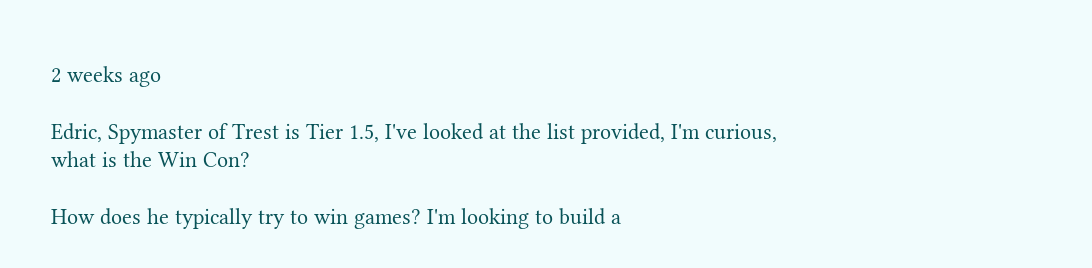2 weeks ago

Edric, Spymaster of Trest is Tier 1.5, I've looked at the list provided, I'm curious, what is the Win Con?

How does he typically try to win games? I'm looking to build a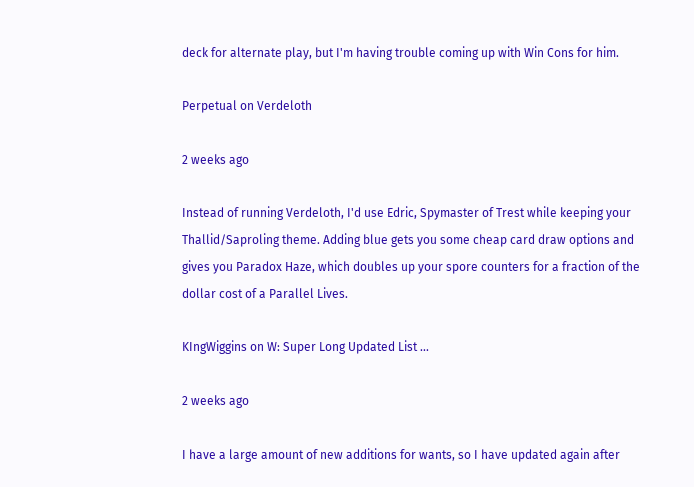deck for alternate play, but I'm having trouble coming up with Win Cons for him.

Perpetual on Verdeloth

2 weeks ago

Instead of running Verdeloth, I'd use Edric, Spymaster of Trest while keeping your Thallid/Saproling theme. Adding blue gets you some cheap card draw options and gives you Paradox Haze, which doubles up your spore counters for a fraction of the dollar cost of a Parallel Lives.

KIngWiggins on W: Super Long Updated List ...

2 weeks ago

I have a large amount of new additions for wants, so I have updated again after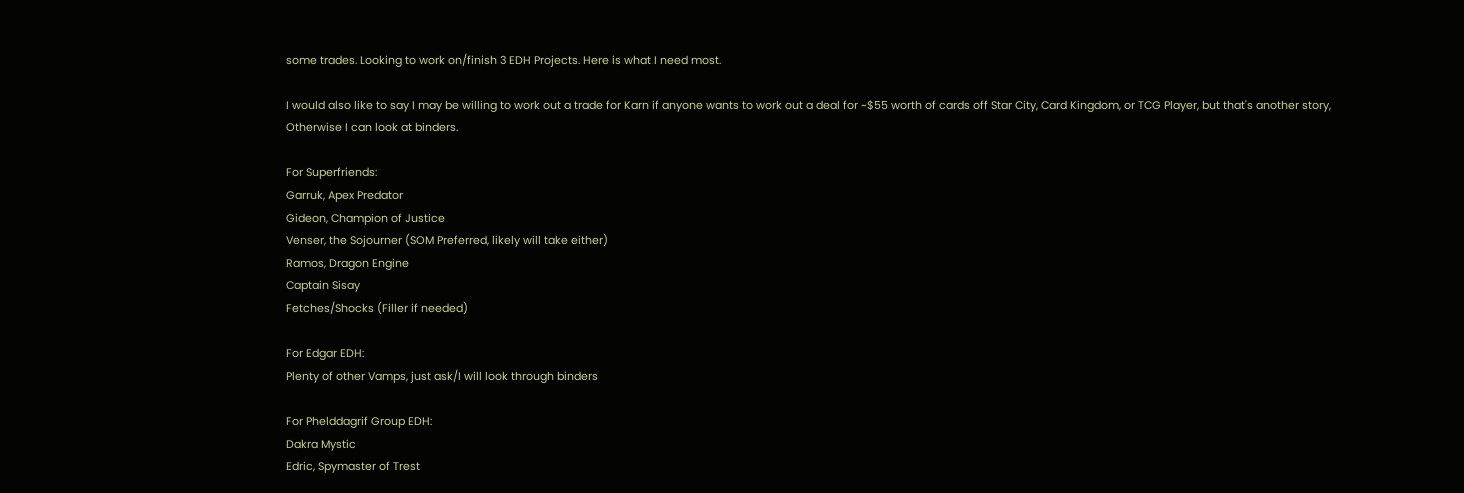some trades. Looking to work on/finish 3 EDH Projects. Here is what I need most.

I would also like to say I may be willing to work out a trade for Karn if anyone wants to work out a deal for ~$55 worth of cards off Star City, Card Kingdom, or TCG Player, but that's another story, Otherwise I can look at binders.

For Superfriends:
Garruk, Apex Predator
Gideon, Champion of Justice
Venser, the Sojourner (SOM Preferred, likely will take either)
Ramos, Dragon Engine
Captain Sisay
Fetches/Shocks (Filler if needed)

For Edgar EDH:
Plenty of other Vamps, just ask/I will look through binders

For Phelddagrif Group EDH:
Dakra Mystic
Edric, Spymaster of Trest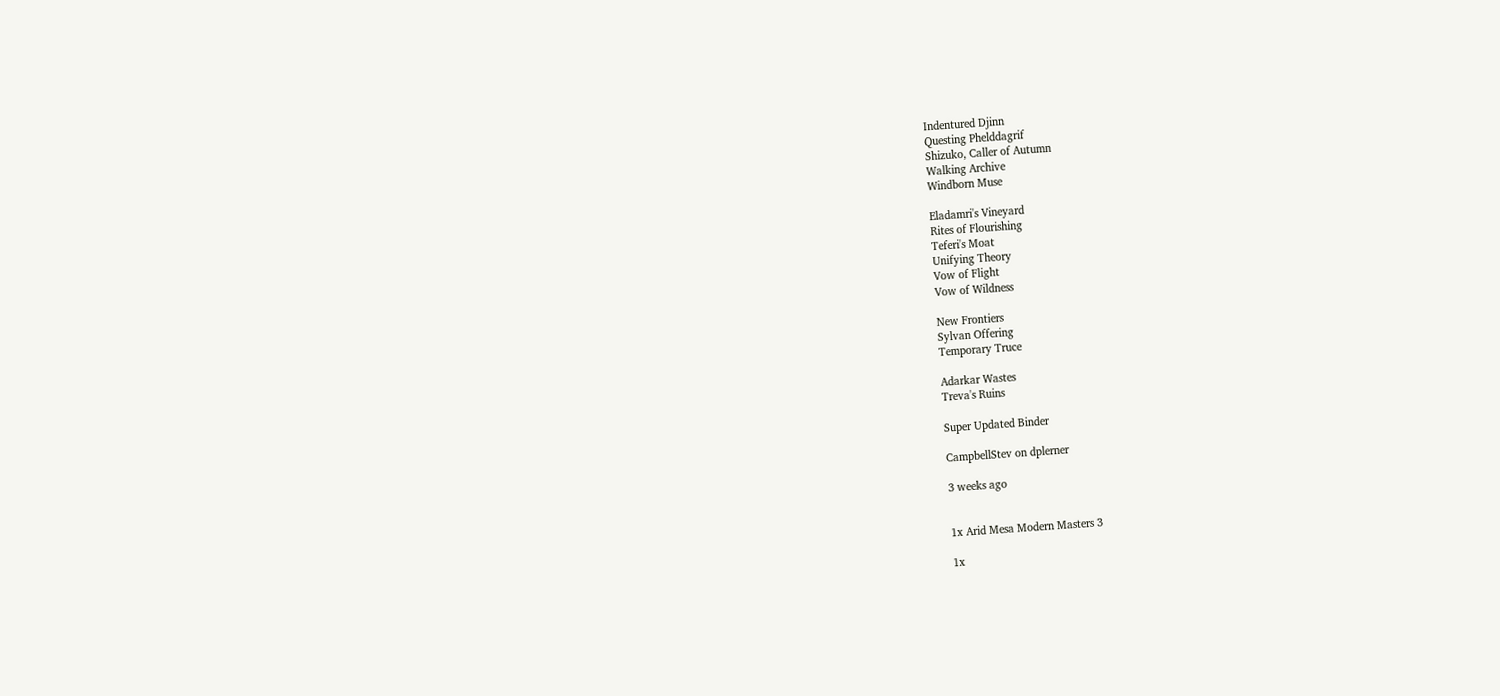Indentured Djinn
Questing Phelddagrif
Shizuko, Caller of Autumn
Walking Archive
Windborn Muse

Eladamri's Vineyard
Rites of Flourishing
Teferi's Moat
Unifying Theory
Vow of Flight
Vow of Wildness

New Frontiers
Sylvan Offering
Temporary Truce

Adarkar Wastes
Treva's Ruins

Super Updated Binder

CampbellStev on dplerner

3 weeks ago


1x Arid Mesa Modern Masters 3

1x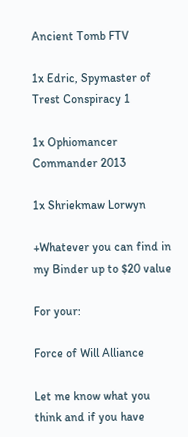Ancient Tomb FTV

1x Edric, Spymaster of Trest Conspiracy 1

1x Ophiomancer Commander 2013

1x Shriekmaw Lorwyn

+Whatever you can find in my Binder up to $20 value

For your:

Force of Will Alliance

Let me know what you think and if you have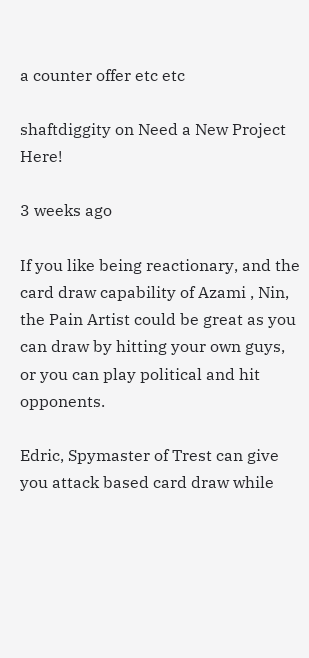a counter offer etc etc

shaftdiggity on Need a New Project Here!

3 weeks ago

If you like being reactionary, and the card draw capability of Azami , Nin, the Pain Artist could be great as you can draw by hitting your own guys, or you can play political and hit opponents.

Edric, Spymaster of Trest can give you attack based card draw while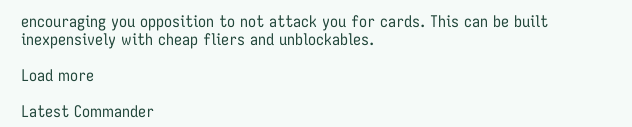encouraging you opposition to not attack you for cards. This can be built inexpensively with cheap fliers and unblockables.

Load more

Latest Commander